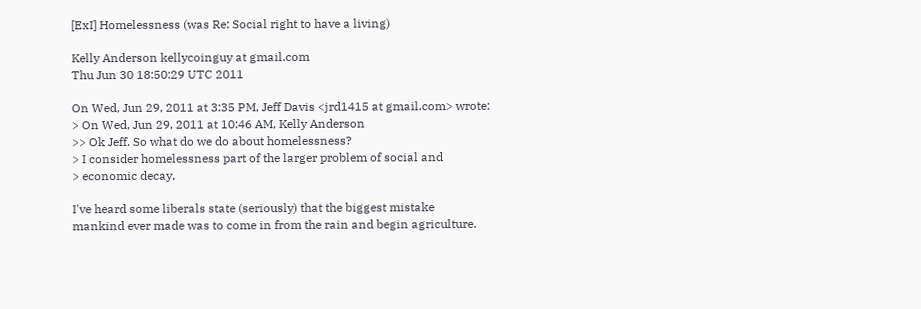[ExI] Homelessness (was Re: Social right to have a living)

Kelly Anderson kellycoinguy at gmail.com
Thu Jun 30 18:50:29 UTC 2011

On Wed, Jun 29, 2011 at 3:35 PM, Jeff Davis <jrd1415 at gmail.com> wrote:
> On Wed, Jun 29, 2011 at 10:46 AM, Kelly Anderson
>> Ok Jeff. So what do we do about homelessness?
> I consider homelessness part of the larger problem of social and
> economic decay,

I've heard some liberals state (seriously) that the biggest mistake
mankind ever made was to come in from the rain and begin agriculture.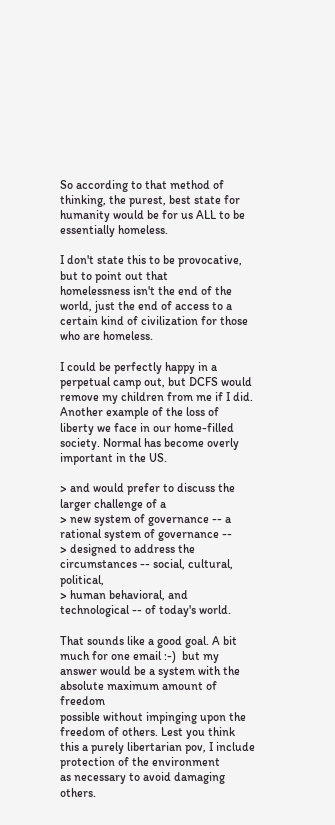So according to that method of thinking, the purest, best state for
humanity would be for us ALL to be essentially homeless.

I don't state this to be provocative, but to point out that
homelessness isn't the end of the world, just the end of access to a
certain kind of civilization for those who are homeless.

I could be perfectly happy in a perpetual camp out, but DCFS would
remove my children from me if I did. Another example of the loss of
liberty we face in our home-filled society. Normal has become overly
important in the US.

> and would prefer to discuss the larger challenge of a
> new system of governance -- a rational system of governance --
> designed to address the circumstances -- social, cultural, political,
> human behavioral, and technological -- of today's world.

That sounds like a good goal. A bit much for one email :-)  but my
answer would be a system with the absolute maximum amount of freedom
possible without impinging upon the freedom of others. Lest you think
this a purely libertarian pov, I include protection of the environment
as necessary to avoid damaging others.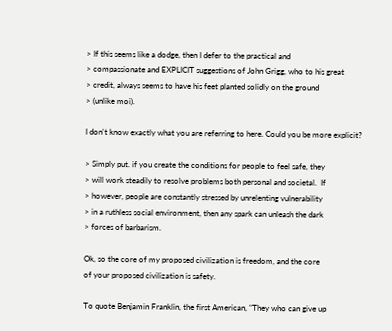> If this seems like a dodge, then I defer to the practical and
> compassionate and EXPLICIT suggestions of John Grigg, who to his great
> credit, always seems to have his feet planted solidly on the ground
> (unlike moi).

I don't know exactly what you are referring to here. Could you be more explicit?

> Simply put. if you create the conditions for people to feel safe, they
> will work steadily to resolve problems both personal and societal.  If
> however, people are constantly stressed by unrelenting vulnerability
> in a ruthless social environment, then any spark can unleash the dark
> forces of barbarism.

Ok, so the core of my proposed civilization is freedom, and the core
of your proposed civilization is safety.

To quote Benjamin Franklin, the first American, "They who can give up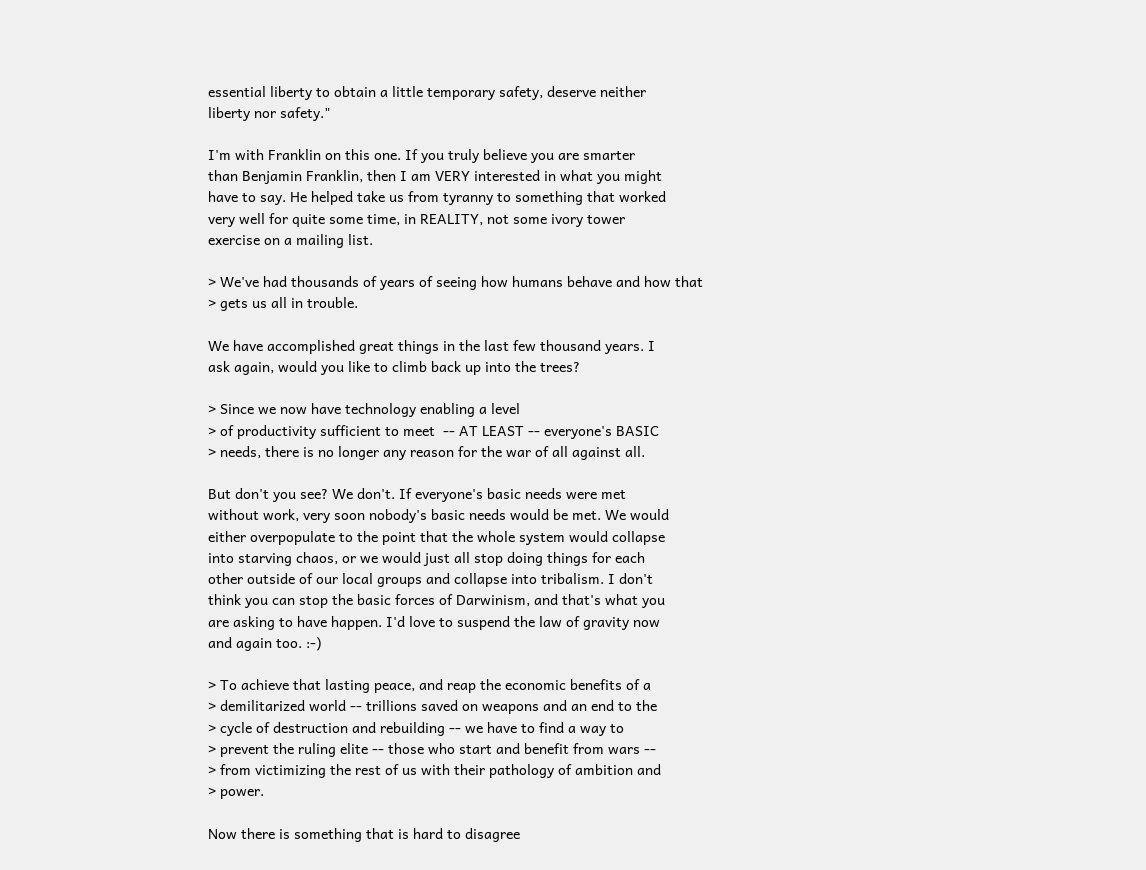essential liberty to obtain a little temporary safety, deserve neither
liberty nor safety."

I'm with Franklin on this one. If you truly believe you are smarter
than Benjamin Franklin, then I am VERY interested in what you might
have to say. He helped take us from tyranny to something that worked
very well for quite some time, in REALITY, not some ivory tower
exercise on a mailing list.

> We've had thousands of years of seeing how humans behave and how that
> gets us all in trouble.

We have accomplished great things in the last few thousand years. I
ask again, would you like to climb back up into the trees?

> Since we now have technology enabling a level
> of productivity sufficient to meet  -- AT LEAST -- everyone's BASIC
> needs, there is no longer any reason for the war of all against all.

But don't you see? We don't. If everyone's basic needs were met
without work, very soon nobody's basic needs would be met. We would
either overpopulate to the point that the whole system would collapse
into starving chaos, or we would just all stop doing things for each
other outside of our local groups and collapse into tribalism. I don't
think you can stop the basic forces of Darwinism, and that's what you
are asking to have happen. I'd love to suspend the law of gravity now
and again too. :-)

> To achieve that lasting peace, and reap the economic benefits of a
> demilitarized world -- trillions saved on weapons and an end to the
> cycle of destruction and rebuilding -- we have to find a way to
> prevent the ruling elite -- those who start and benefit from wars --
> from victimizing the rest of us with their pathology of ambition and
> power.

Now there is something that is hard to disagree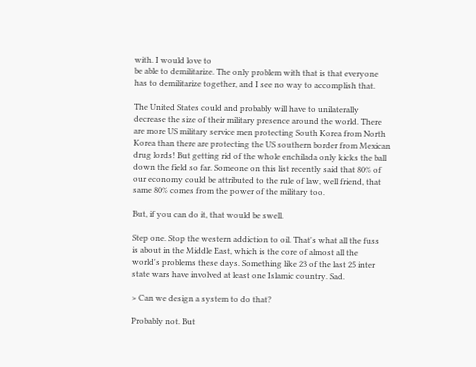with. I would love to
be able to demilitarize. The only problem with that is that everyone
has to demilitarize together, and I see no way to accomplish that.

The United States could and probably will have to unilaterally
decrease the size of their military presence around the world. There
are more US military service men protecting South Korea from North
Korea than there are protecting the US southern border from Mexican
drug lords! But getting rid of the whole enchilada only kicks the ball
down the field so far. Someone on this list recently said that 80% of
our economy could be attributed to the rule of law, well friend, that
same 80% comes from the power of the military too.

But, if you can do it, that would be swell.

Step one. Stop the western addiction to oil. That's what all the fuss
is about in the Middle East, which is the core of almost all the
world's problems these days. Something like 23 of the last 25 inter
state wars have involved at least one Islamic country. Sad.

> Can we design a system to do that?

Probably not. But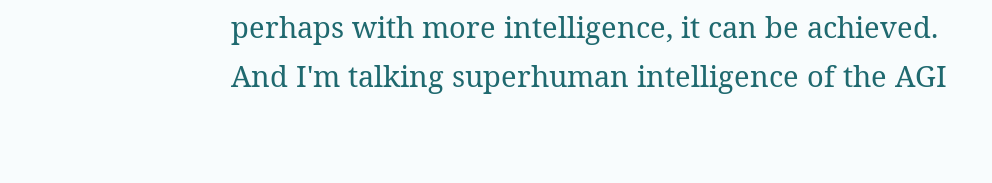perhaps with more intelligence, it can be achieved.
And I'm talking superhuman intelligence of the AGI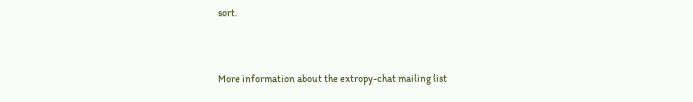sort.


More information about the extropy-chat mailing list